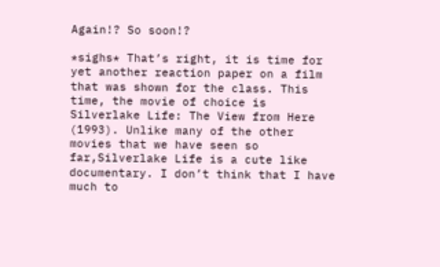Again!? So soon!?

*sighs* That’s right, it is time for yet another reaction paper on a film that was shown for the class. This time, the movie of choice is Silverlake Life: The View from Here (1993). Unlike many of the other movies that we have seen so far,Silverlake Life is a cute like documentary. I don’t think that I have much to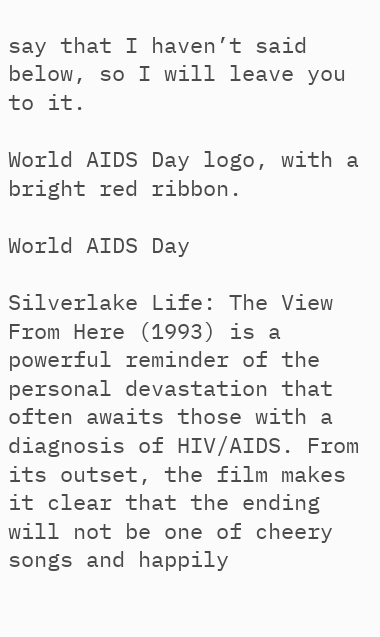say that I haven’t said below, so I will leave you to it.

World AIDS Day logo, with a bright red ribbon.

World AIDS Day

Silverlake Life: The View From Here (1993) is a powerful reminder of the personal devastation that often awaits those with a diagnosis of HIV/AIDS. From its outset, the film makes it clear that the ending will not be one of cheery songs and happily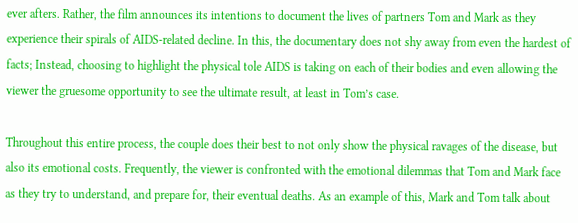ever afters. Rather, the film announces its intentions to document the lives of partners Tom and Mark as they experience their spirals of AIDS-related decline. In this, the documentary does not shy away from even the hardest of facts; Instead, choosing to highlight the physical tole AIDS is taking on each of their bodies and even allowing the viewer the gruesome opportunity to see the ultimate result, at least in Tom’s case.

Throughout this entire process, the couple does their best to not only show the physical ravages of the disease, but also its emotional costs. Frequently, the viewer is confronted with the emotional dilemmas that Tom and Mark face as they try to understand, and prepare for, their eventual deaths. As an example of this, Mark and Tom talk about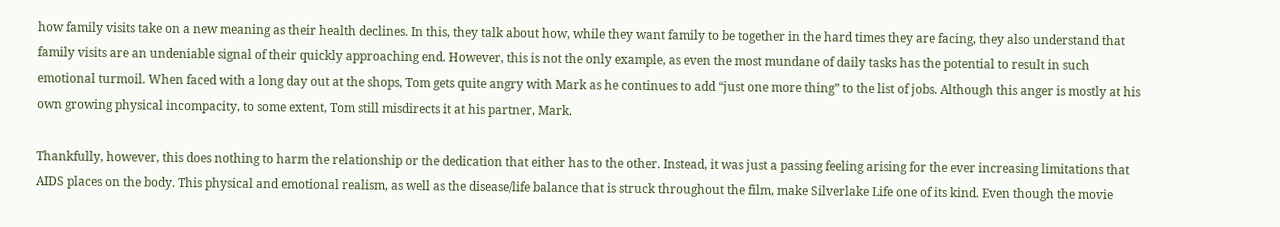how family visits take on a new meaning as their health declines. In this, they talk about how, while they want family to be together in the hard times they are facing, they also understand that family visits are an undeniable signal of their quickly approaching end. However, this is not the only example, as even the most mundane of daily tasks has the potential to result in such emotional turmoil. When faced with a long day out at the shops, Tom gets quite angry with Mark as he continues to add “just one more thing” to the list of jobs. Although this anger is mostly at his own growing physical incompacity, to some extent, Tom still misdirects it at his partner, Mark.

Thankfully, however, this does nothing to harm the relationship or the dedication that either has to the other. Instead, it was just a passing feeling arising for the ever increasing limitations that AIDS places on the body. This physical and emotional realism, as well as the disease/life balance that is struck throughout the film, make Silverlake Life one of its kind. Even though the movie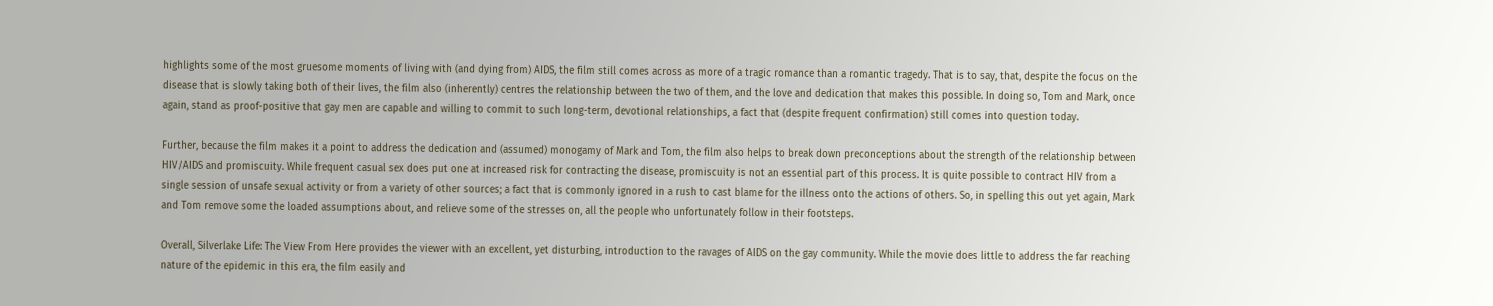highlights some of the most gruesome moments of living with (and dying from) AIDS, the film still comes across as more of a tragic romance than a romantic tragedy. That is to say, that, despite the focus on the disease that is slowly taking both of their lives, the film also (inherently) centres the relationship between the two of them, and the love and dedication that makes this possible. In doing so, Tom and Mark, once again, stand as proof-positive that gay men are capable and willing to commit to such long-term, devotional relationships, a fact that (despite frequent confirmation) still comes into question today.

Further, because the film makes it a point to address the dedication and (assumed) monogamy of Mark and Tom, the film also helps to break down preconceptions about the strength of the relationship between HIV/AIDS and promiscuity. While frequent casual sex does put one at increased risk for contracting the disease, promiscuity is not an essential part of this process. It is quite possible to contract HIV from a single session of unsafe sexual activity or from a variety of other sources; a fact that is commonly ignored in a rush to cast blame for the illness onto the actions of others. So, in spelling this out yet again, Mark and Tom remove some the loaded assumptions about, and relieve some of the stresses on, all the people who unfortunately follow in their footsteps.

Overall, Silverlake Life: The View From Here provides the viewer with an excellent, yet disturbing, introduction to the ravages of AIDS on the gay community. While the movie does little to address the far reaching nature of the epidemic in this era, the film easily and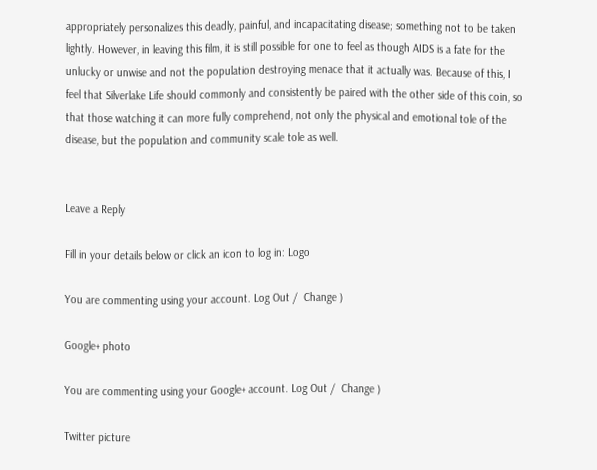appropriately personalizes this deadly, painful, and incapacitating disease; something not to be taken lightly. However, in leaving this film, it is still possible for one to feel as though AIDS is a fate for the unlucky or unwise and not the population destroying menace that it actually was. Because of this, I feel that Silverlake Life should commonly and consistently be paired with the other side of this coin, so that those watching it can more fully comprehend, not only the physical and emotional tole of the disease, but the population and community scale tole as well.


Leave a Reply

Fill in your details below or click an icon to log in: Logo

You are commenting using your account. Log Out /  Change )

Google+ photo

You are commenting using your Google+ account. Log Out /  Change )

Twitter picture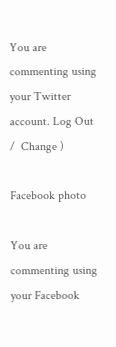You are commenting using your Twitter account. Log Out /  Change )

Facebook photo

You are commenting using your Facebook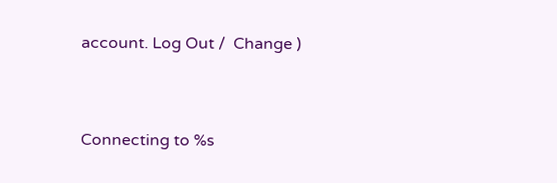account. Log Out /  Change )


Connecting to %s